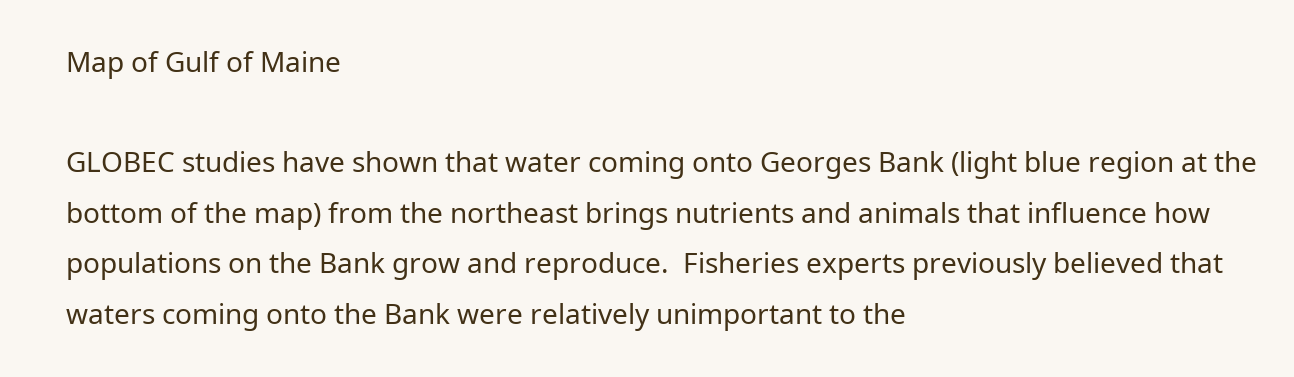Map of Gulf of Maine

GLOBEC studies have shown that water coming onto Georges Bank (light blue region at the bottom of the map) from the northeast brings nutrients and animals that influence how populations on the Bank grow and reproduce.  Fisheries experts previously believed that waters coming onto the Bank were relatively unimportant to the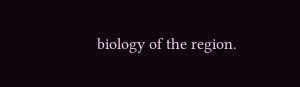biology of the region.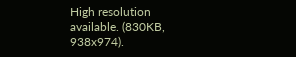High resolution available. (830KB, 938x974).